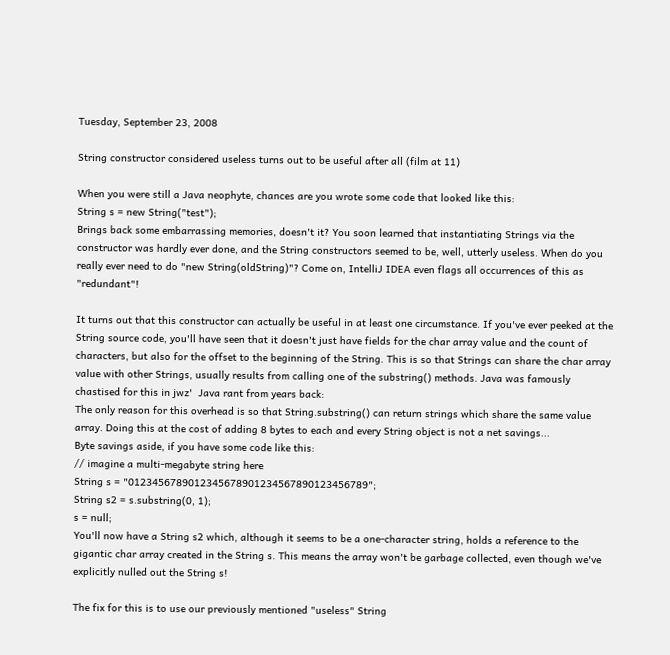Tuesday, September 23, 2008

String constructor considered useless turns out to be useful after all (film at 11)

When you were still a Java neophyte, chances are you wrote some code that looked like this:
String s = new String("test");
Brings back some embarrassing memories, doesn't it? You soon learned that instantiating Strings via the constructor was hardly ever done, and the String constructors seemed to be, well, utterly useless. When do you really ever need to do "new String(oldString)"? Come on, IntelliJ IDEA even flags all occurrences of this as "redundant"!

It turns out that this constructor can actually be useful in at least one circumstance. If you've ever peeked at the String source code, you'll have seen that it doesn't just have fields for the char array value and the count of characters, but also for the offset to the beginning of the String. This is so that Strings can share the char array value with other Strings, usually results from calling one of the substring() methods. Java was famously chastised for this in jwz'  Java rant from years back:
The only reason for this overhead is so that String.substring() can return strings which share the same value array. Doing this at the cost of adding 8 bytes to each and every String object is not a net savings...
Byte savings aside, if you have some code like this:
// imagine a multi-megabyte string here
String s = "0123456789012345678901234567890123456789";
String s2 = s.substring(0, 1);
s = null;
You'll now have a String s2 which, although it seems to be a one-character string, holds a reference to the gigantic char array created in the String s. This means the array won't be garbage collected, even though we've explicitly nulled out the String s!

The fix for this is to use our previously mentioned "useless" String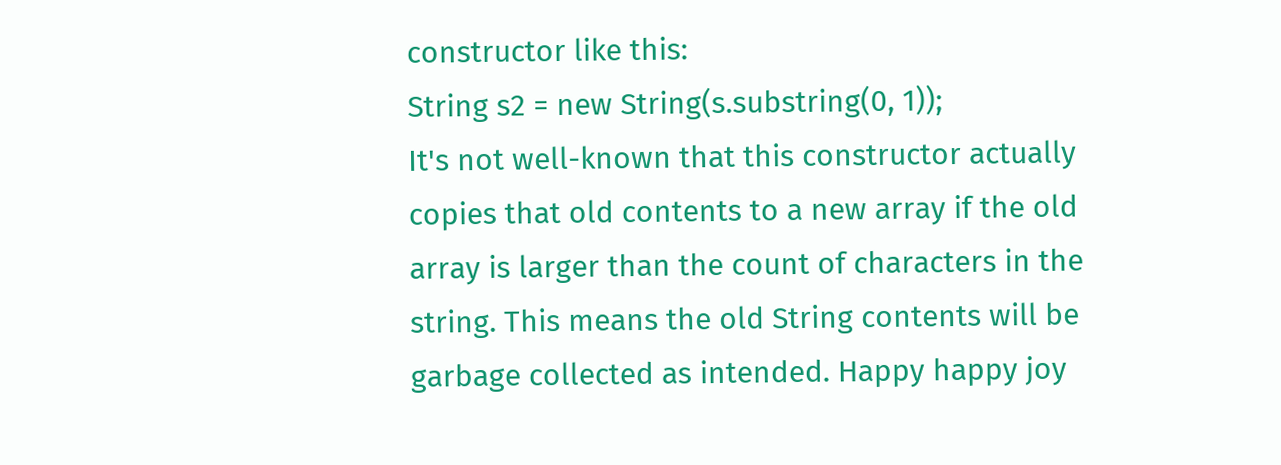constructor like this:
String s2 = new String(s.substring(0, 1));
It's not well-known that this constructor actually copies that old contents to a new array if the old array is larger than the count of characters in the string. This means the old String contents will be garbage collected as intended. Happy happy joy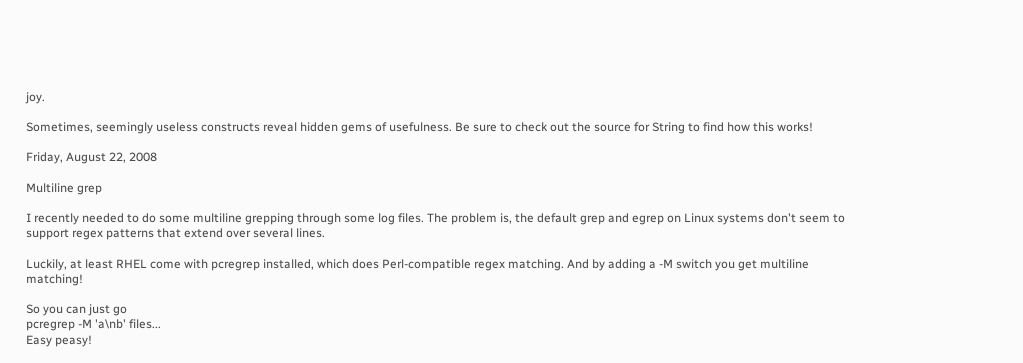joy.

Sometimes, seemingly useless constructs reveal hidden gems of usefulness. Be sure to check out the source for String to find how this works!

Friday, August 22, 2008

Multiline grep

I recently needed to do some multiline grepping through some log files. The problem is, the default grep and egrep on Linux systems don't seem to support regex patterns that extend over several lines.

Luckily, at least RHEL come with pcregrep installed, which does Perl-compatible regex matching. And by adding a -M switch you get multiline matching!

So you can just go
pcregrep -M 'a\nb' files...
Easy peasy!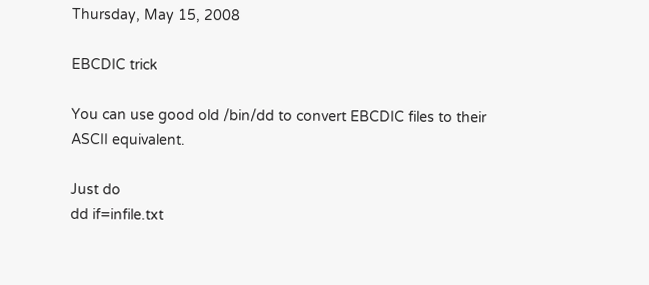Thursday, May 15, 2008

EBCDIC trick

You can use good old /bin/dd to convert EBCDIC files to their ASCII equivalent.

Just do
dd if=infile.txt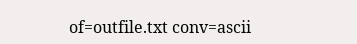of=outfile.txt conv=ascii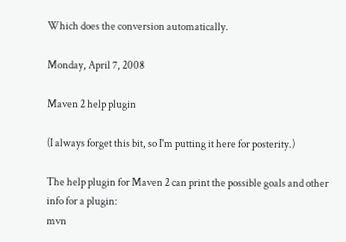Which does the conversion automatically.

Monday, April 7, 2008

Maven 2 help plugin

(I always forget this bit, so I'm putting it here for posterity.)

The help plugin for Maven 2 can print the possible goals and other info for a plugin:
mvn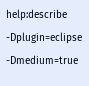help:describe -Dplugin=eclipse -Dmedium=true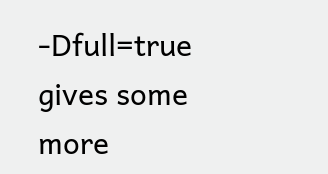-Dfull=true gives some more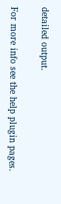detailed output.

For more info see the help plugin pages.